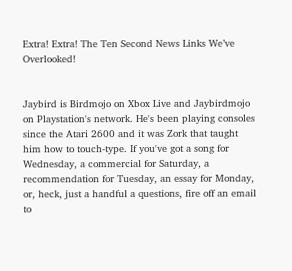Extra! Extra! The Ten Second News Links We’ve Overlooked!


Jaybird is Birdmojo on Xbox Live and Jaybirdmojo on Playstation's network. He's been playing consoles since the Atari 2600 and it was Zork that taught him how to touch-type. If you've got a song for Wednesday, a commercial for Saturday, a recommendation for Tuesday, an essay for Monday, or, heck, just a handful a questions, fire off an email to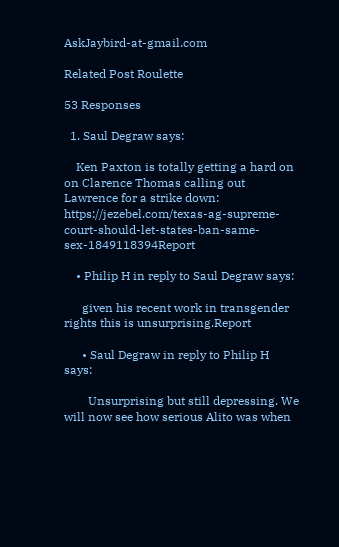AskJaybird-at-gmail.com

Related Post Roulette

53 Responses

  1. Saul Degraw says:

    Ken Paxton is totally getting a hard on on Clarence Thomas calling out Lawrence for a strike down: https://jezebel.com/texas-ag-supreme-court-should-let-states-ban-same-sex-1849118394Report

    • Philip H in reply to Saul Degraw says:

      given his recent work in transgender rights this is unsurprising.Report

      • Saul Degraw in reply to Philip H says:

        Unsurprising but still depressing. We will now see how serious Alito was when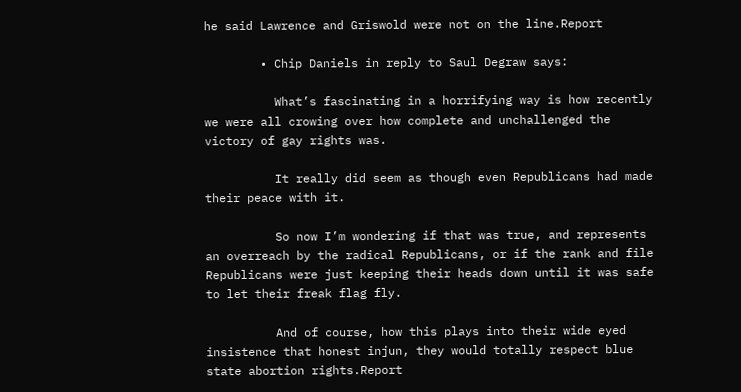he said Lawrence and Griswold were not on the line.Report

        • Chip Daniels in reply to Saul Degraw says:

          What’s fascinating in a horrifying way is how recently we were all crowing over how complete and unchallenged the victory of gay rights was.

          It really did seem as though even Republicans had made their peace with it.

          So now I’m wondering if that was true, and represents an overreach by the radical Republicans, or if the rank and file Republicans were just keeping their heads down until it was safe to let their freak flag fly.

          And of course, how this plays into their wide eyed insistence that honest injun, they would totally respect blue state abortion rights.Report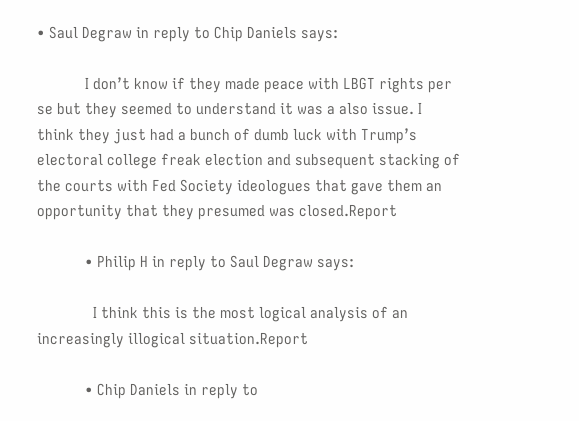• Saul Degraw in reply to Chip Daniels says:

            I don’t know if they made peace with LBGT rights per se but they seemed to understand it was a also issue. I think they just had a bunch of dumb luck with Trump’s electoral college freak election and subsequent stacking of the courts with Fed Society ideologues that gave them an opportunity that they presumed was closed.Report

            • Philip H in reply to Saul Degraw says:

              I think this is the most logical analysis of an increasingly illogical situation.Report

            • Chip Daniels in reply to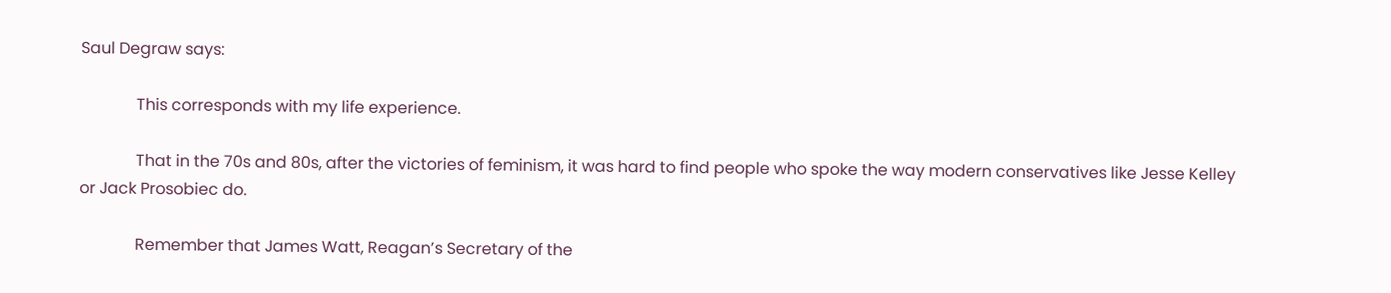Saul Degraw says:

              This corresponds with my life experience.

              That in the 70s and 80s, after the victories of feminism, it was hard to find people who spoke the way modern conservatives like Jesse Kelley or Jack Prosobiec do.

              Remember that James Watt, Reagan’s Secretary of the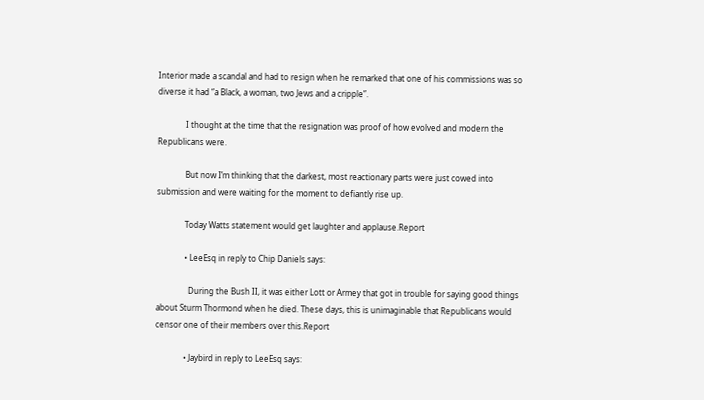Interior made a scandal and had to resign when he remarked that one of his commissions was so diverse it had “a Black, a woman, two Jews and a cripple”.

              I thought at the time that the resignation was proof of how evolved and modern the Republicans were.

              But now I’m thinking that the darkest, most reactionary parts were just cowed into submission and were waiting for the moment to defiantly rise up.

              Today Watts statement would get laughter and applause.Report

              • LeeEsq in reply to Chip Daniels says:

                During the Bush II, it was either Lott or Armey that got in trouble for saying good things about Sturm Thormond when he died. These days, this is unimaginable that Republicans would censor one of their members over this.Report

              • Jaybird in reply to LeeEsq says: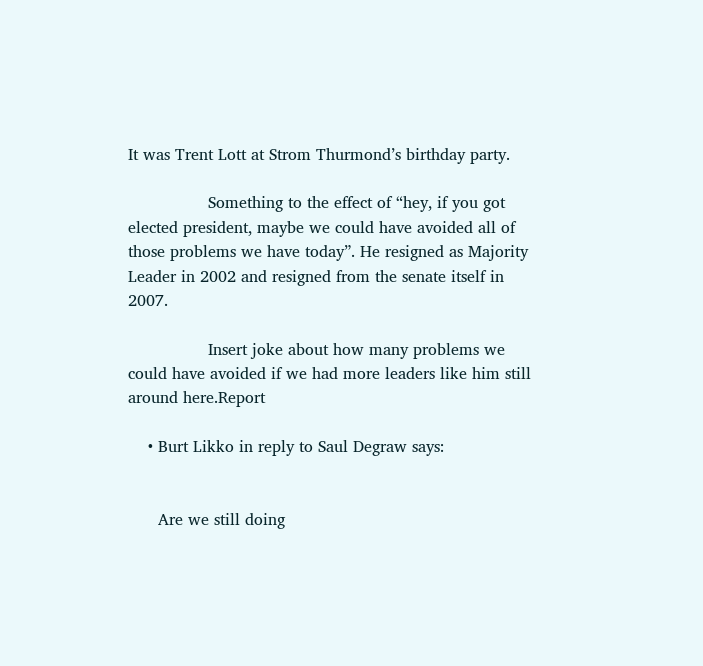It was Trent Lott at Strom Thurmond’s birthday party.

                Something to the effect of “hey, if you got elected president, maybe we could have avoided all of those problems we have today”. He resigned as Majority Leader in 2002 and resigned from the senate itself in 2007.

                Insert joke about how many problems we could have avoided if we had more leaders like him still around here.Report

    • Burt Likko in reply to Saul Degraw says:


      Are we still doing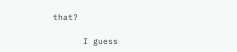that?

      I guess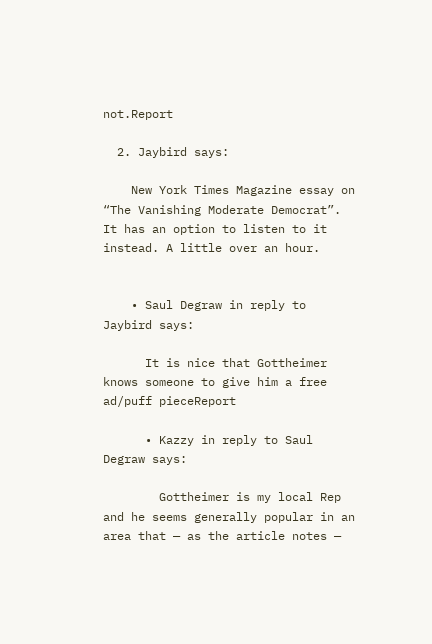not.Report

  2. Jaybird says:

    New York Times Magazine essay on “The Vanishing Moderate Democrat”. It has an option to listen to it instead. A little over an hour.


    • Saul Degraw in reply to Jaybird says:

      It is nice that Gottheimer knows someone to give him a free ad/puff pieceReport

      • Kazzy in reply to Saul Degraw says:

        Gottheimer is my local Rep and he seems generally popular in an area that — as the article notes —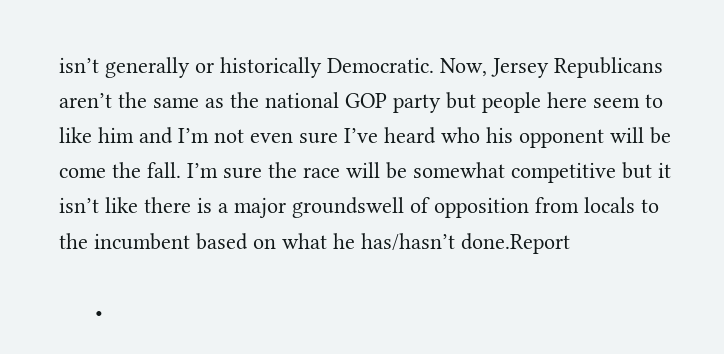isn’t generally or historically Democratic. Now, Jersey Republicans aren’t the same as the national GOP party but people here seem to like him and I’m not even sure I’ve heard who his opponent will be come the fall. I’m sure the race will be somewhat competitive but it isn’t like there is a major groundswell of opposition from locals to the incumbent based on what he has/hasn’t done.Report

      •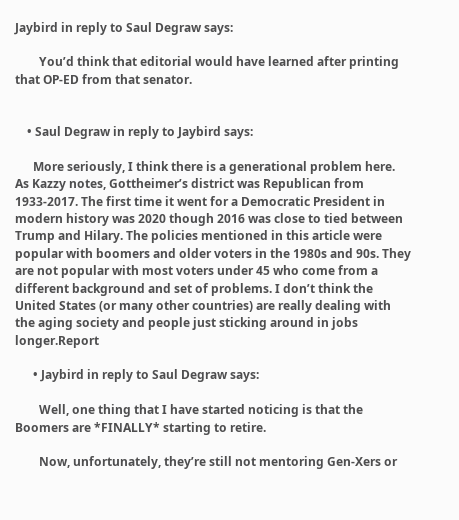Jaybird in reply to Saul Degraw says:

        You’d think that editorial would have learned after printing that OP-ED from that senator.


    • Saul Degraw in reply to Jaybird says:

      More seriously, I think there is a generational problem here. As Kazzy notes, Gottheimer’s district was Republican from 1933-2017. The first time it went for a Democratic President in modern history was 2020 though 2016 was close to tied between Trump and Hilary. The policies mentioned in this article were popular with boomers and older voters in the 1980s and 90s. They are not popular with most voters under 45 who come from a different background and set of problems. I don’t think the United States (or many other countries) are really dealing with the aging society and people just sticking around in jobs longer.Report

      • Jaybird in reply to Saul Degraw says:

        Well, one thing that I have started noticing is that the Boomers are *FINALLY* starting to retire.

        Now, unfortunately, they’re still not mentoring Gen-Xers or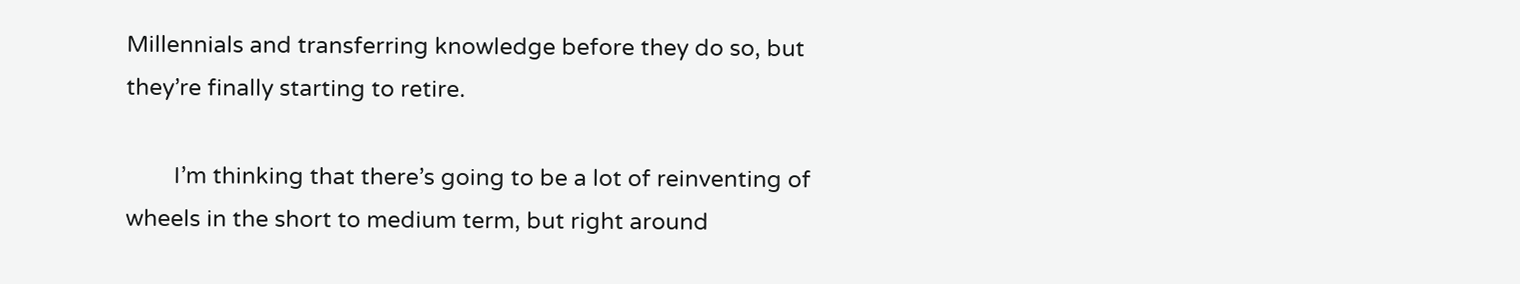Millennials and transferring knowledge before they do so, but they’re finally starting to retire.

        I’m thinking that there’s going to be a lot of reinventing of wheels in the short to medium term, but right around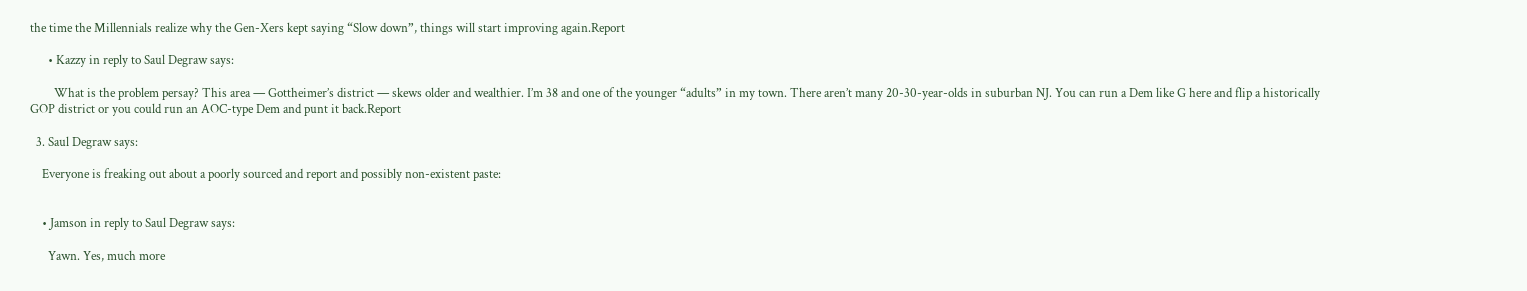the time the Millennials realize why the Gen-Xers kept saying “Slow down”, things will start improving again.Report

      • Kazzy in reply to Saul Degraw says:

        What is the problem persay? This area — Gottheimer’s district — skews older and wealthier. I’m 38 and one of the younger “adults” in my town. There aren’t many 20-30-year-olds in suburban NJ. You can run a Dem like G here and flip a historically GOP district or you could run an AOC-type Dem and punt it back.Report

  3. Saul Degraw says:

    Everyone is freaking out about a poorly sourced and report and possibly non-existent paste:


    • Jamson in reply to Saul Degraw says:

      Yawn. Yes, much more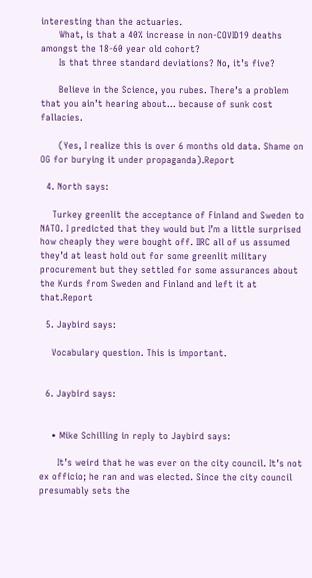interesting than the actuaries.
      What, is that a 40% increase in non-COVID19 deaths amongst the 18-60 year old cohort?
      Is that three standard deviations? No, it’s five?

      Believe in the Science, you rubes. There’s a problem that you ain’t hearing about… because of sunk cost fallacies.

      (Yes, I realize this is over 6 months old data. Shame on OG for burying it under propaganda).Report

  4. North says:

    Turkey greenlit the acceptance of Finland and Sweden to NATO. I predicted that they would but I’m a little surprised how cheaply they were bought off. IIRC all of us assumed they’d at least hold out for some greenlit military procurement but they settled for some assurances about the Kurds from Sweden and Finland and left it at that.Report

  5. Jaybird says:

    Vocabulary question. This is important.


  6. Jaybird says:


    • Mike Schilling in reply to Jaybird says:

      It’s weird that he was ever on the city council. It’s not ex officio; he ran and was elected. Since the city council presumably sets the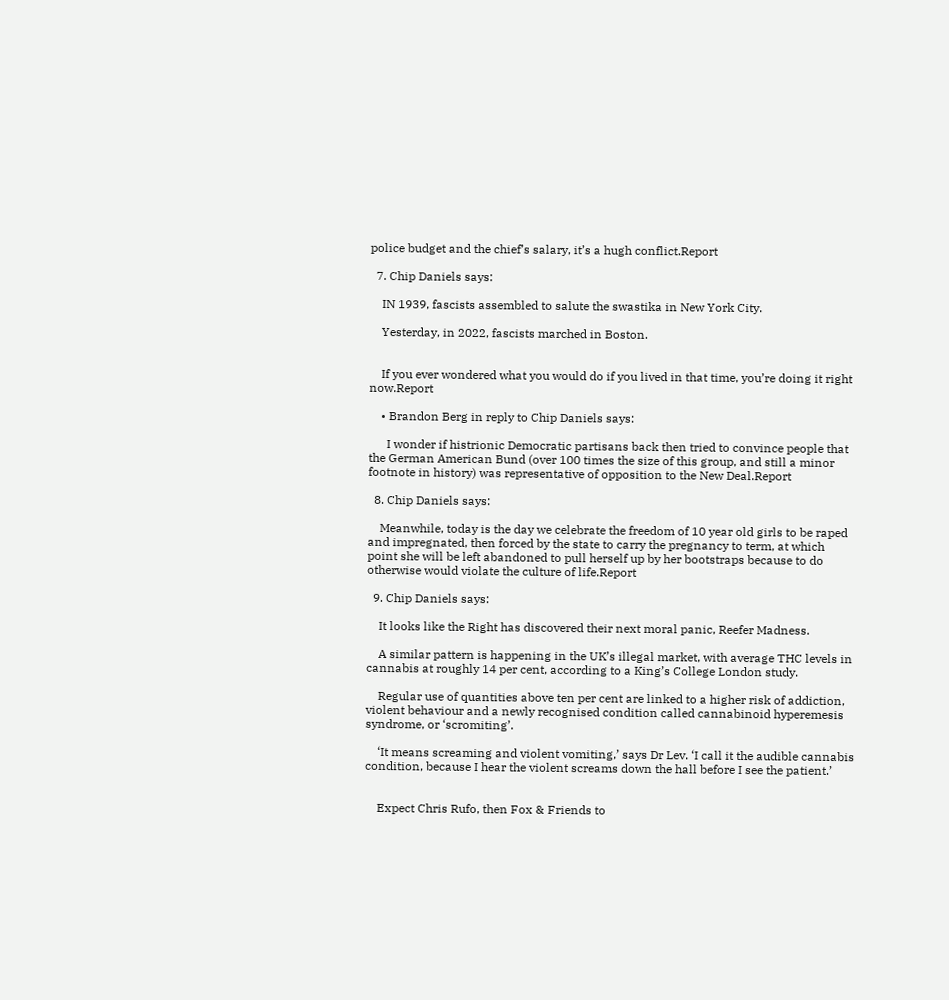police budget and the chief’s salary, it’s a hugh conflict.Report

  7. Chip Daniels says:

    IN 1939, fascists assembled to salute the swastika in New York City.

    Yesterday, in 2022, fascists marched in Boston.


    If you ever wondered what you would do if you lived in that time, you’re doing it right now.Report

    • Brandon Berg in reply to Chip Daniels says:

      I wonder if histrionic Democratic partisans back then tried to convince people that the German American Bund (over 100 times the size of this group, and still a minor footnote in history) was representative of opposition to the New Deal.Report

  8. Chip Daniels says:

    Meanwhile, today is the day we celebrate the freedom of 10 year old girls to be raped and impregnated, then forced by the state to carry the pregnancy to term, at which point she will be left abandoned to pull herself up by her bootstraps because to do otherwise would violate the culture of life.Report

  9. Chip Daniels says:

    It looks like the Right has discovered their next moral panic, Reefer Madness.

    A similar pattern is happening in the UK’s illegal market, with average THC levels in cannabis at roughly 14 per cent, according to a King’s College London study.

    Regular use of quantities above ten per cent are linked to a higher risk of addiction, violent behaviour and a newly recognised condition called cannabinoid hyperemesis syndrome, or ‘scromiting’.

    ‘It means screaming and violent vomiting,’ says Dr Lev. ‘I call it the audible cannabis condition, because I hear the violent screams down the hall before I see the patient.’


    Expect Chris Rufo, then Fox & Friends to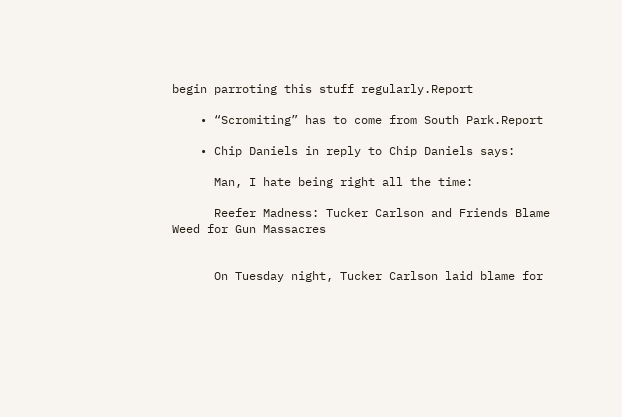begin parroting this stuff regularly.Report

    • “Scromiting” has to come from South Park.Report

    • Chip Daniels in reply to Chip Daniels says:

      Man, I hate being right all the time:

      Reefer Madness: Tucker Carlson and Friends Blame Weed for Gun Massacres


      On Tuesday night, Tucker Carlson laid blame for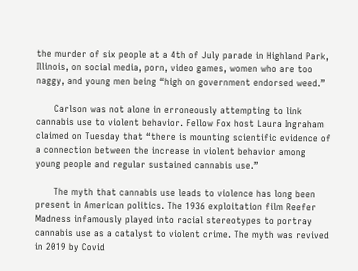the murder of six people at a 4th of July parade in Highland Park, Illinois, on social media, porn, video games, women who are too naggy, and young men being “high on government endorsed weed.”

      Carlson was not alone in erroneously attempting to link cannabis use to violent behavior. Fellow Fox host Laura Ingraham claimed on Tuesday that “there is mounting scientific evidence of a connection between the increase in violent behavior among young people and regular sustained cannabis use.”

      The myth that cannabis use leads to violence has long been present in American politics. The 1936 exploitation film Reefer Madness infamously played into racial stereotypes to portray cannabis use as a catalyst to violent crime. The myth was revived in 2019 by Covid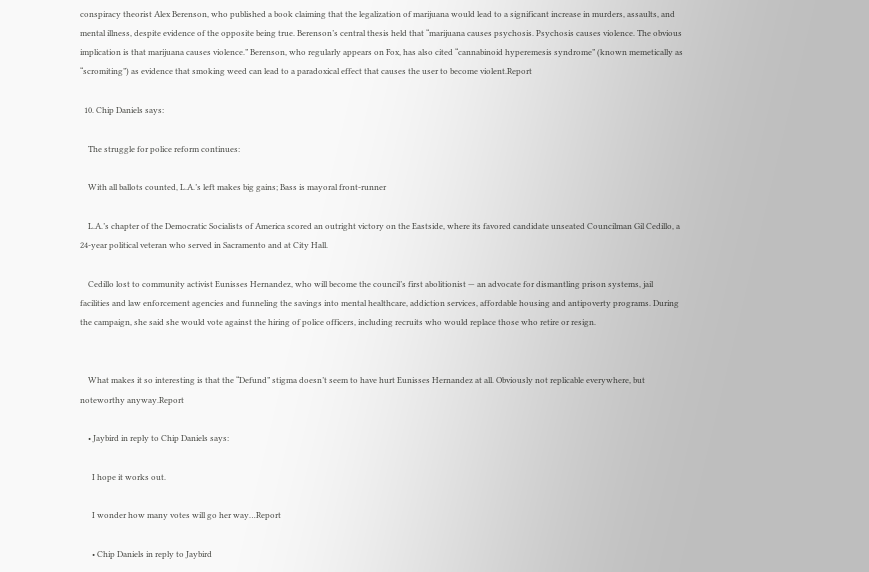conspiracy theorist Alex Berenson, who published a book claiming that the legalization of marijuana would lead to a significant increase in murders, assaults, and mental illness, despite evidence of the opposite being true. Berenson’s central thesis held that “marijuana causes psychosis. Psychosis causes violence. The obvious implication is that marijuana causes violence.” Berenson, who regularly appears on Fox, has also cited “cannabinoid hyperemesis syndrome” (known memetically as “scromiting”) as evidence that smoking weed can lead to a paradoxical effect that causes the user to become violent.Report

  10. Chip Daniels says:

    The struggle for police reform continues:

    With all ballots counted, L.A.’s left makes big gains; Bass is mayoral front-runner

    L.A.’s chapter of the Democratic Socialists of America scored an outright victory on the Eastside, where its favored candidate unseated Councilman Gil Cedillo, a 24-year political veteran who served in Sacramento and at City Hall.

    Cedillo lost to community activist Eunisses Hernandez, who will become the council’s first abolitionist — an advocate for dismantling prison systems, jail facilities and law enforcement agencies and funneling the savings into mental healthcare, addiction services, affordable housing and antipoverty programs. During the campaign, she said she would vote against the hiring of police officers, including recruits who would replace those who retire or resign.


    What makes it so interesting is that the “Defund” stigma doesn’t seem to have hurt Eunisses Hernandez at all. Obviously not replicable everywhere, but noteworthy anyway.Report

    • Jaybird in reply to Chip Daniels says:

      I hope it works out.

      I wonder how many votes will go her way…Report

      • Chip Daniels in reply to Jaybird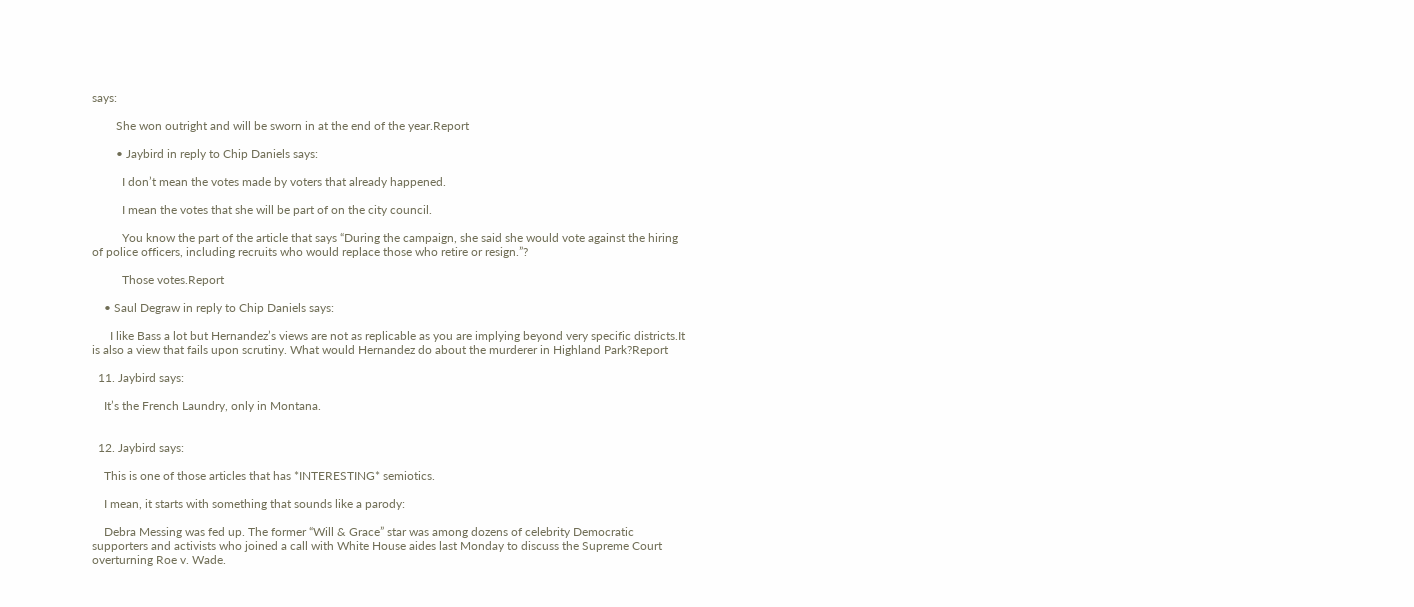says:

        She won outright and will be sworn in at the end of the year.Report

        • Jaybird in reply to Chip Daniels says:

          I don’t mean the votes made by voters that already happened.

          I mean the votes that she will be part of on the city council.

          You know the part of the article that says “During the campaign, she said she would vote against the hiring of police officers, including recruits who would replace those who retire or resign.”?

          Those votes.Report

    • Saul Degraw in reply to Chip Daniels says:

      I like Bass a lot but Hernandez’s views are not as replicable as you are implying beyond very specific districts.It is also a view that fails upon scrutiny. What would Hernandez do about the murderer in Highland Park?Report

  11. Jaybird says:

    It’s the French Laundry, only in Montana.


  12. Jaybird says:

    This is one of those articles that has *INTERESTING* semiotics.

    I mean, it starts with something that sounds like a parody:

    Debra Messing was fed up. The former “Will & Grace” star was among dozens of celebrity Democratic supporters and activists who joined a call with White House aides last Monday to discuss the Supreme Court overturning Roe v. Wade.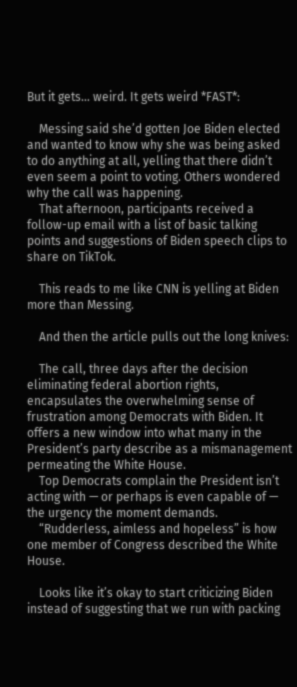But it gets… weird. It gets weird *FAST*:

    Messing said she’d gotten Joe Biden elected and wanted to know why she was being asked to do anything at all, yelling that there didn’t even seem a point to voting. Others wondered why the call was happening.
    That afternoon, participants received a follow-up email with a list of basic talking points and suggestions of Biden speech clips to share on TikTok.

    This reads to me like CNN is yelling at Biden more than Messing.

    And then the article pulls out the long knives:

    The call, three days after the decision eliminating federal abortion rights, encapsulates the overwhelming sense of frustration among Democrats with Biden. It offers a new window into what many in the President’s party describe as a mismanagement permeating the White House.
    Top Democrats complain the President isn’t acting with — or perhaps is even capable of — the urgency the moment demands.
    “Rudderless, aimless and hopeless” is how one member of Congress described the White House.

    Looks like it’s okay to start criticizing Biden instead of suggesting that we run with packing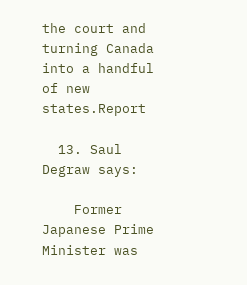the court and turning Canada into a handful of new states.Report

  13. Saul Degraw says:

    Former Japanese Prime Minister was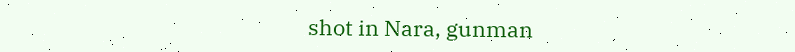shot in Nara, gunman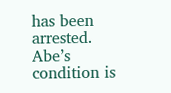has been arrested. Abe’s condition is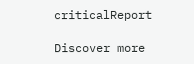criticalReport

Discover more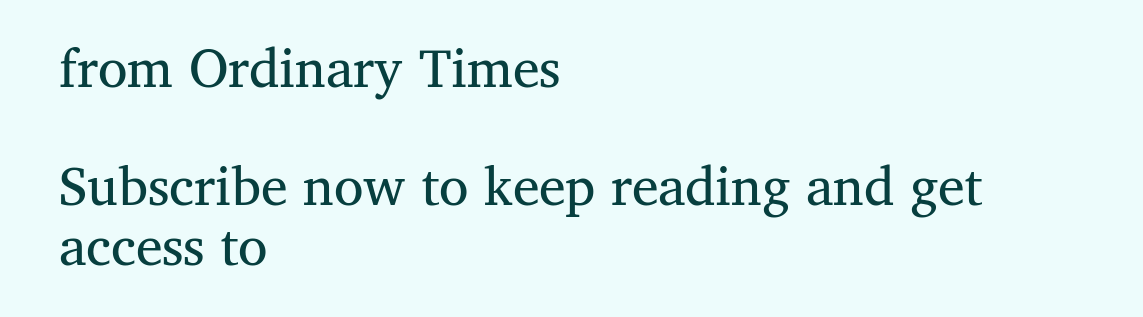from Ordinary Times

Subscribe now to keep reading and get access to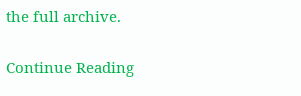the full archive.

Continue Reading